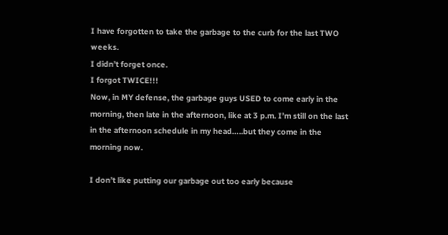I have forgotten to take the garbage to the curb for the last TWO weeks.
I didn’t forget once.
I forgot TWICE!!!
Now, in MY defense, the garbage guys USED to come early in the morning, then late in the afternoon, like at 3 p.m. I’m still on the last in the afternoon schedule in my head…..but they come in the morning now.

I don’t like putting our garbage out too early because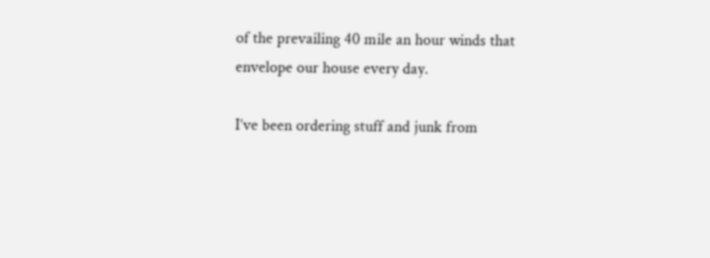of the prevailing 40 mile an hour winds that envelope our house every day.

I’ve been ordering stuff and junk from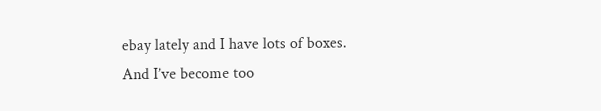ebay lately and I have lots of boxes.
And I’ve become too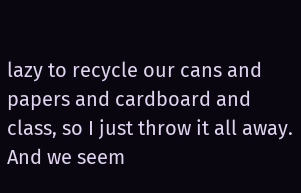lazy to recycle our cans and papers and cardboard and class, so I just throw it all away. And we seem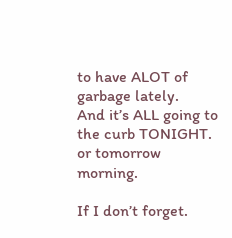to have ALOT of garbage lately.
And it’s ALL going to the curb TONIGHT.
or tomorrow morning.

If I don’t forget.